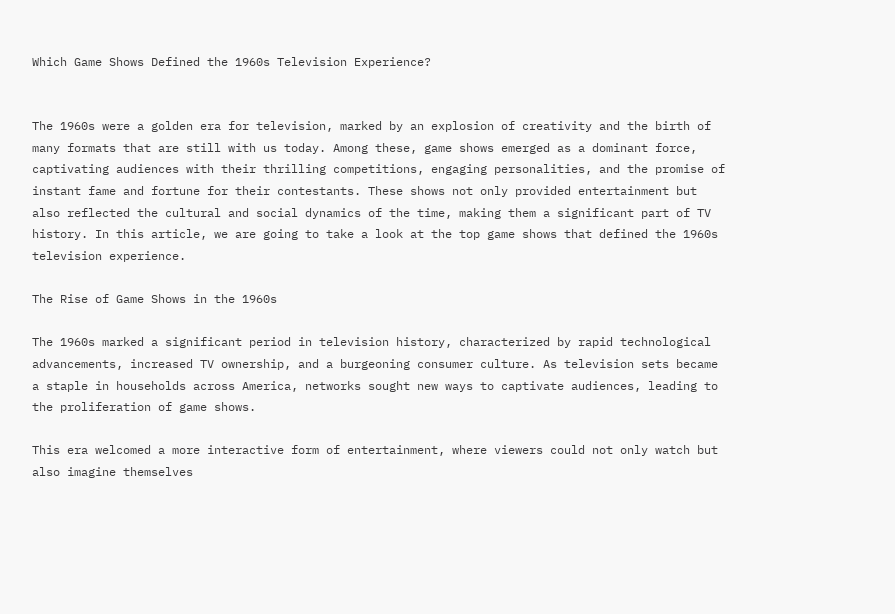Which Game Shows Defined the 1960s Television Experience?


The 1960s were a golden era for television, marked by an explosion of creativity and the birth of many formats that are still with us today. Among these, game shows emerged as a dominant force, captivating audiences with their thrilling competitions, engaging personalities, and the promise of instant fame and fortune for their contestants. These shows not only provided entertainment but also reflected the cultural and social dynamics of the time, making them a significant part of TV history. In this article, we are going to take a look at the top game shows that defined the 1960s television experience.

The Rise of Game Shows in the 1960s

The 1960s marked a significant period in television history, characterized by rapid technological advancements, increased TV ownership, and a burgeoning consumer culture. As television sets became a staple in households across America, networks sought new ways to captivate audiences, leading to the proliferation of game shows.

This era welcomed a more interactive form of entertainment, where viewers could not only watch but also imagine themselves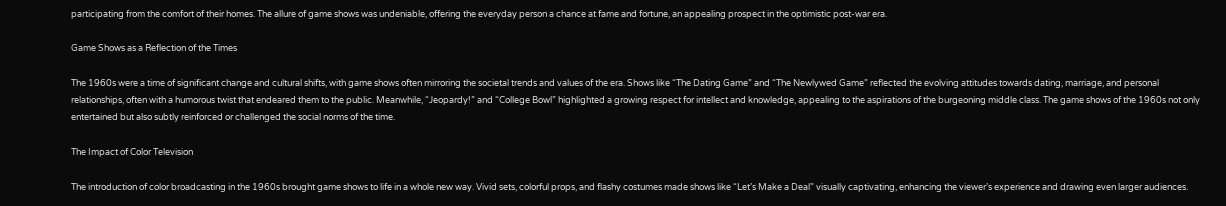participating from the comfort of their homes. The allure of game shows was undeniable, offering the everyday person a chance at fame and fortune, an appealing prospect in the optimistic post-war era.

Game Shows as a Reflection of the Times

The 1960s were a time of significant change and cultural shifts, with game shows often mirroring the societal trends and values of the era. Shows like “The Dating Game” and “The Newlywed Game” reflected the evolving attitudes towards dating, marriage, and personal relationships, often with a humorous twist that endeared them to the public. Meanwhile, “Jeopardy!” and “College Bowl” highlighted a growing respect for intellect and knowledge, appealing to the aspirations of the burgeoning middle class. The game shows of the 1960s not only entertained but also subtly reinforced or challenged the social norms of the time.

The Impact of Color Television

The introduction of color broadcasting in the 1960s brought game shows to life in a whole new way. Vivid sets, colorful props, and flashy costumes made shows like “Let’s Make a Deal” visually captivating, enhancing the viewer’s experience and drawing even larger audiences.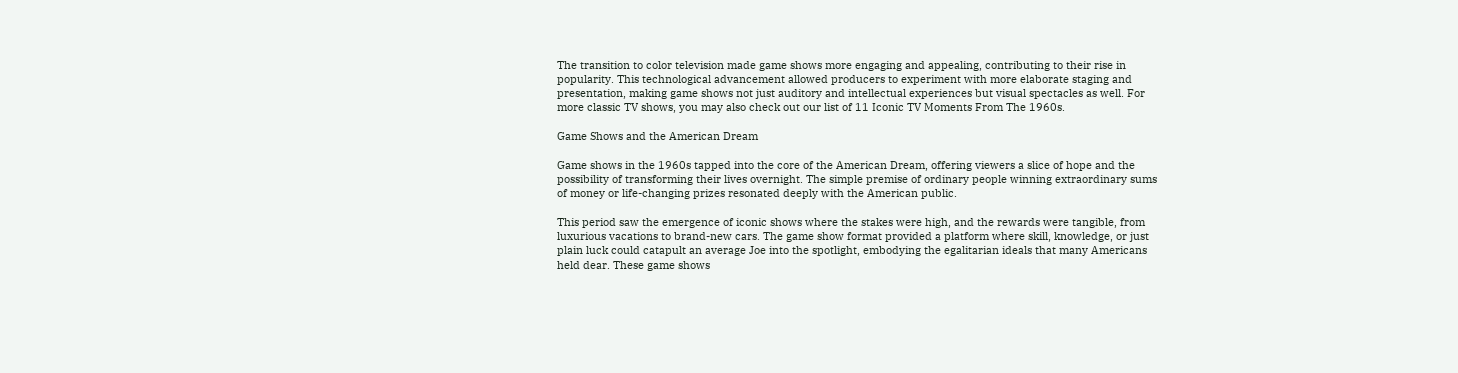The transition to color television made game shows more engaging and appealing, contributing to their rise in popularity. This technological advancement allowed producers to experiment with more elaborate staging and presentation, making game shows not just auditory and intellectual experiences but visual spectacles as well. For more classic TV shows, you may also check out our list of 11 Iconic TV Moments From The 1960s.

Game Shows and the American Dream

Game shows in the 1960s tapped into the core of the American Dream, offering viewers a slice of hope and the possibility of transforming their lives overnight. The simple premise of ordinary people winning extraordinary sums of money or life-changing prizes resonated deeply with the American public.

This period saw the emergence of iconic shows where the stakes were high, and the rewards were tangible, from luxurious vacations to brand-new cars. The game show format provided a platform where skill, knowledge, or just plain luck could catapult an average Joe into the spotlight, embodying the egalitarian ideals that many Americans held dear. These game shows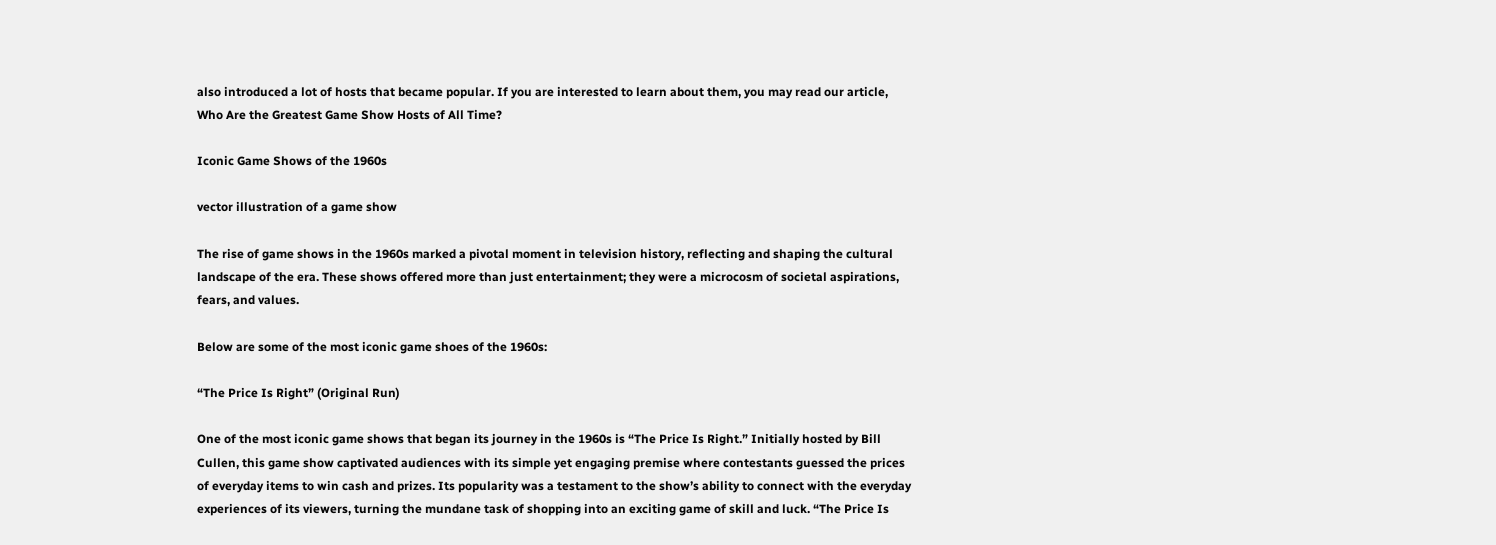also introduced a lot of hosts that became popular. If you are interested to learn about them, you may read our article, Who Are the Greatest Game Show Hosts of All Time?

Iconic Game Shows of the 1960s

vector illustration of a game show

The rise of game shows in the 1960s marked a pivotal moment in television history, reflecting and shaping the cultural landscape of the era. These shows offered more than just entertainment; they were a microcosm of societal aspirations, fears, and values.

Below are some of the most iconic game shoes of the 1960s:

“The Price Is Right” (Original Run)

One of the most iconic game shows that began its journey in the 1960s is “The Price Is Right.” Initially hosted by Bill Cullen, this game show captivated audiences with its simple yet engaging premise where contestants guessed the prices of everyday items to win cash and prizes. Its popularity was a testament to the show’s ability to connect with the everyday experiences of its viewers, turning the mundane task of shopping into an exciting game of skill and luck. “The Price Is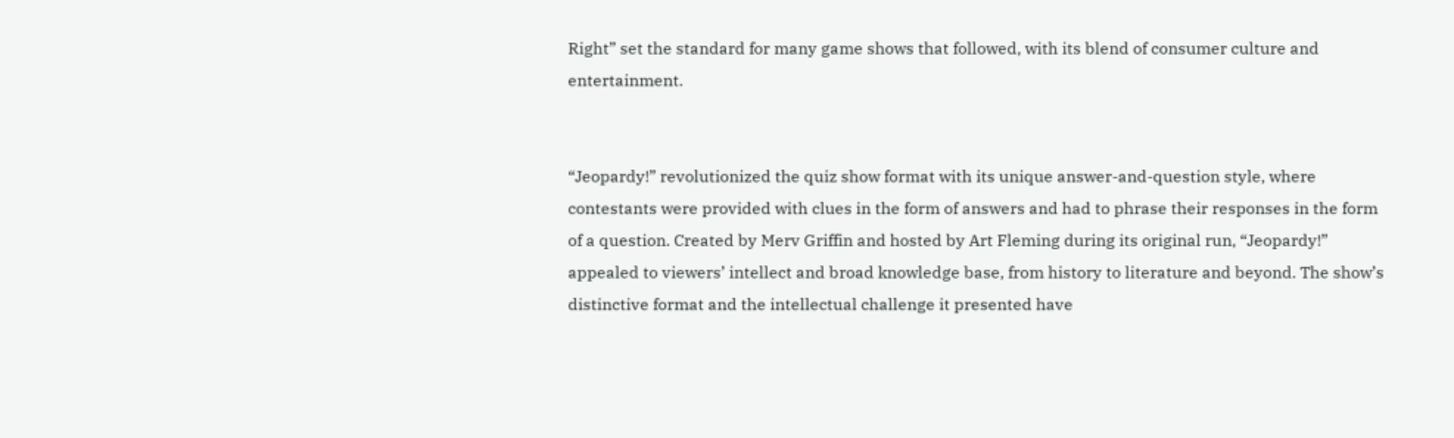Right” set the standard for many game shows that followed, with its blend of consumer culture and entertainment.


“Jeopardy!” revolutionized the quiz show format with its unique answer-and-question style, where contestants were provided with clues in the form of answers and had to phrase their responses in the form of a question. Created by Merv Griffin and hosted by Art Fleming during its original run, “Jeopardy!” appealed to viewers’ intellect and broad knowledge base, from history to literature and beyond. The show’s distinctive format and the intellectual challenge it presented have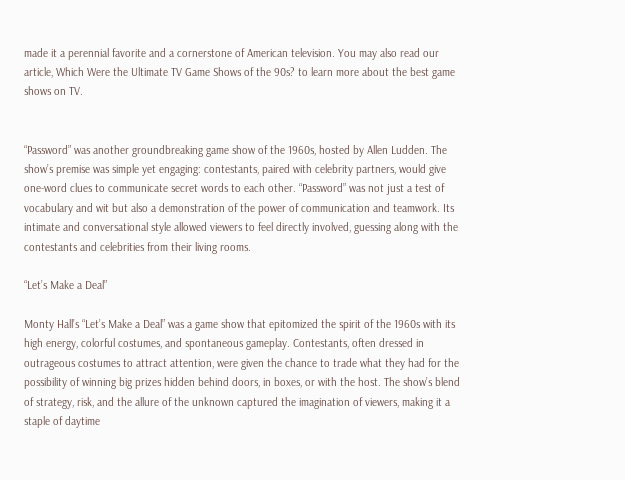made it a perennial favorite and a cornerstone of American television. You may also read our article, Which Were the Ultimate TV Game Shows of the 90s? to learn more about the best game shows on TV.


“Password” was another groundbreaking game show of the 1960s, hosted by Allen Ludden. The show’s premise was simple yet engaging: contestants, paired with celebrity partners, would give one-word clues to communicate secret words to each other. “Password” was not just a test of vocabulary and wit but also a demonstration of the power of communication and teamwork. Its intimate and conversational style allowed viewers to feel directly involved, guessing along with the contestants and celebrities from their living rooms.

“Let’s Make a Deal”

Monty Hall’s “Let’s Make a Deal” was a game show that epitomized the spirit of the 1960s with its high energy, colorful costumes, and spontaneous gameplay. Contestants, often dressed in outrageous costumes to attract attention, were given the chance to trade what they had for the possibility of winning big prizes hidden behind doors, in boxes, or with the host. The show’s blend of strategy, risk, and the allure of the unknown captured the imagination of viewers, making it a staple of daytime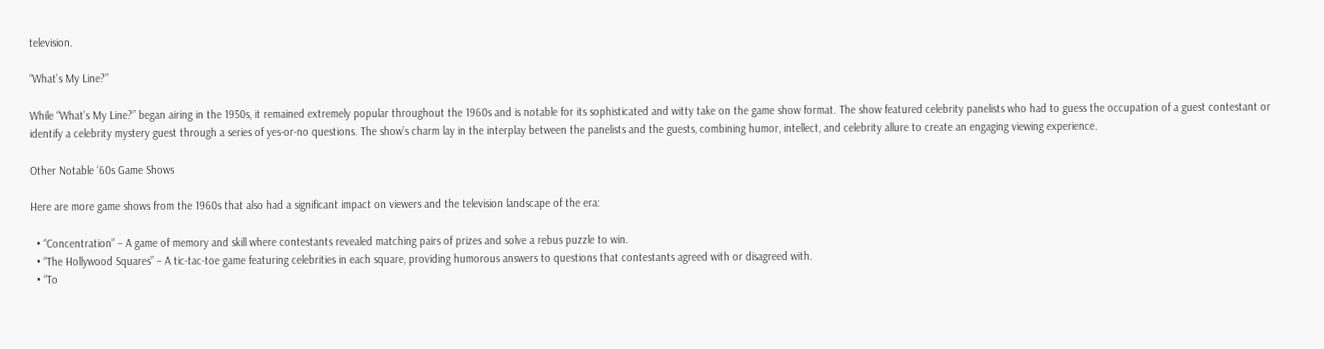television.

“What’s My Line?”

While “What’s My Line?” began airing in the 1950s, it remained extremely popular throughout the 1960s and is notable for its sophisticated and witty take on the game show format. The show featured celebrity panelists who had to guess the occupation of a guest contestant or identify a celebrity mystery guest through a series of yes-or-no questions. The show’s charm lay in the interplay between the panelists and the guests, combining humor, intellect, and celebrity allure to create an engaging viewing experience.

Other Notable ‘60s Game Shows

Here are more game shows from the 1960s that also had a significant impact on viewers and the television landscape of the era:

  • “Concentration” – A game of memory and skill where contestants revealed matching pairs of prizes and solve a rebus puzzle to win.
  • “The Hollywood Squares” – A tic-tac-toe game featuring celebrities in each square, providing humorous answers to questions that contestants agreed with or disagreed with.
  • “To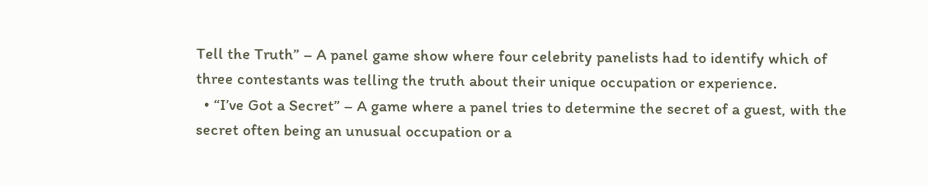Tell the Truth” – A panel game show where four celebrity panelists had to identify which of three contestants was telling the truth about their unique occupation or experience.
  • “I’ve Got a Secret” – A game where a panel tries to determine the secret of a guest, with the secret often being an unusual occupation or a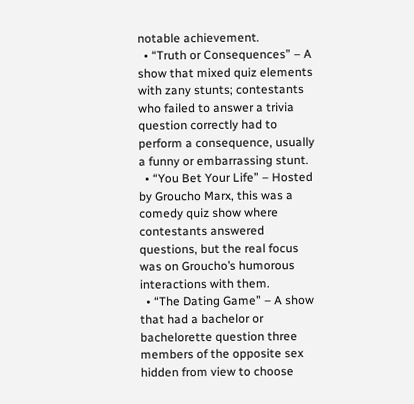notable achievement.
  • “Truth or Consequences” – A show that mixed quiz elements with zany stunts; contestants who failed to answer a trivia question correctly had to perform a consequence, usually a funny or embarrassing stunt.
  • “You Bet Your Life” – Hosted by Groucho Marx, this was a comedy quiz show where contestants answered questions, but the real focus was on Groucho’s humorous interactions with them.
  • “The Dating Game” – A show that had a bachelor or bachelorette question three members of the opposite sex hidden from view to choose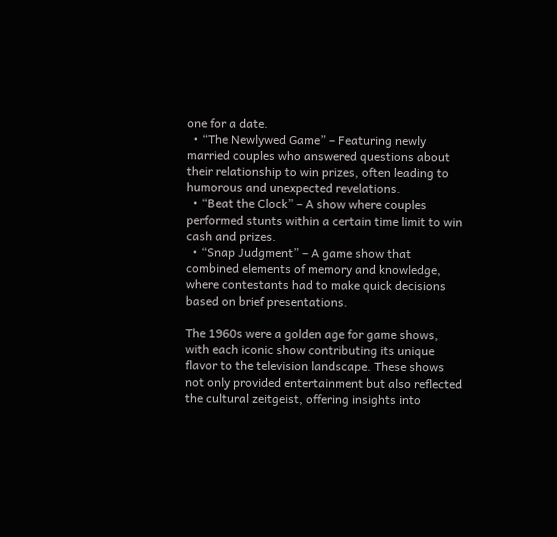one for a date.
  • “The Newlywed Game” – Featuring newly married couples who answered questions about their relationship to win prizes, often leading to humorous and unexpected revelations.
  • “Beat the Clock” – A show where couples performed stunts within a certain time limit to win cash and prizes.
  • “Snap Judgment” – A game show that combined elements of memory and knowledge, where contestants had to make quick decisions based on brief presentations.

The 1960s were a golden age for game shows, with each iconic show contributing its unique flavor to the television landscape. These shows not only provided entertainment but also reflected the cultural zeitgeist, offering insights into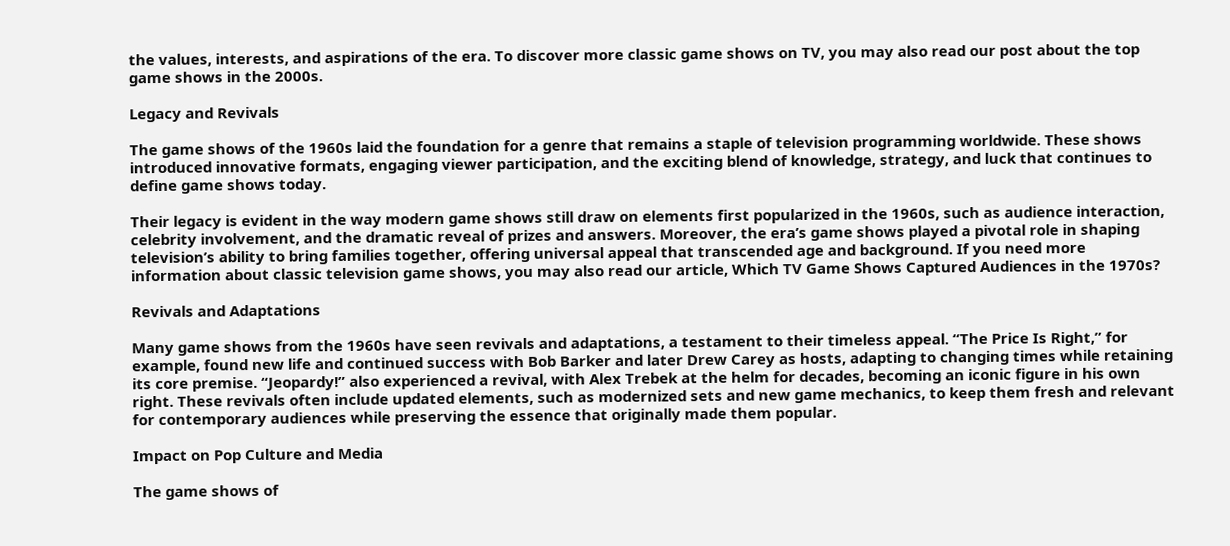the values, interests, and aspirations of the era. To discover more classic game shows on TV, you may also read our post about the top game shows in the 2000s.

Legacy and Revivals

The game shows of the 1960s laid the foundation for a genre that remains a staple of television programming worldwide. These shows introduced innovative formats, engaging viewer participation, and the exciting blend of knowledge, strategy, and luck that continues to define game shows today.

Their legacy is evident in the way modern game shows still draw on elements first popularized in the 1960s, such as audience interaction, celebrity involvement, and the dramatic reveal of prizes and answers. Moreover, the era’s game shows played a pivotal role in shaping television’s ability to bring families together, offering universal appeal that transcended age and background. If you need more information about classic television game shows, you may also read our article, Which TV Game Shows Captured Audiences in the 1970s?

Revivals and Adaptations

Many game shows from the 1960s have seen revivals and adaptations, a testament to their timeless appeal. “The Price Is Right,” for example, found new life and continued success with Bob Barker and later Drew Carey as hosts, adapting to changing times while retaining its core premise. “Jeopardy!” also experienced a revival, with Alex Trebek at the helm for decades, becoming an iconic figure in his own right. These revivals often include updated elements, such as modernized sets and new game mechanics, to keep them fresh and relevant for contemporary audiences while preserving the essence that originally made them popular.

Impact on Pop Culture and Media

The game shows of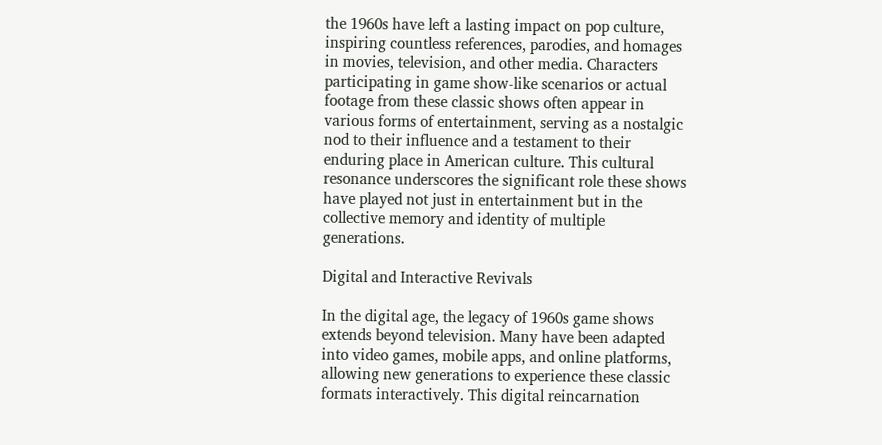the 1960s have left a lasting impact on pop culture, inspiring countless references, parodies, and homages in movies, television, and other media. Characters participating in game show-like scenarios or actual footage from these classic shows often appear in various forms of entertainment, serving as a nostalgic nod to their influence and a testament to their enduring place in American culture. This cultural resonance underscores the significant role these shows have played not just in entertainment but in the collective memory and identity of multiple generations.

Digital and Interactive Revivals

In the digital age, the legacy of 1960s game shows extends beyond television. Many have been adapted into video games, mobile apps, and online platforms, allowing new generations to experience these classic formats interactively. This digital reincarnation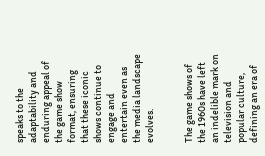speaks to the adaptability and enduring appeal of the game show format, ensuring that these iconic shows continue to engage and entertain even as the media landscape evolves.


The game shows of the 1960s have left an indelible mark on television and popular culture, defining an era of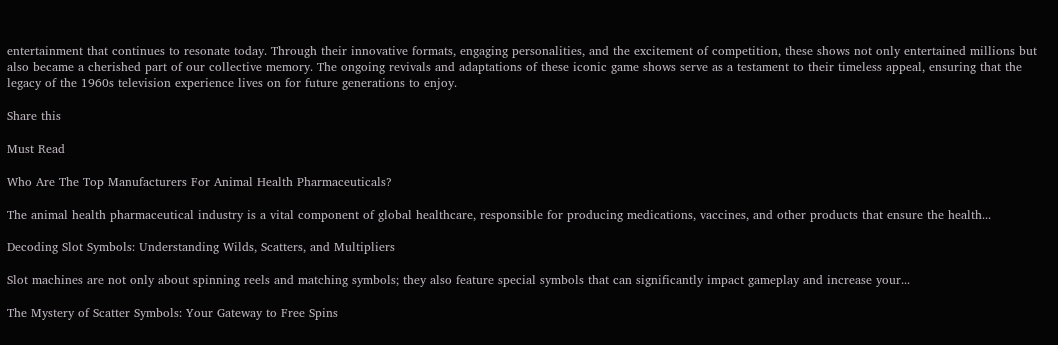entertainment that continues to resonate today. Through their innovative formats, engaging personalities, and the excitement of competition, these shows not only entertained millions but also became a cherished part of our collective memory. The ongoing revivals and adaptations of these iconic game shows serve as a testament to their timeless appeal, ensuring that the legacy of the 1960s television experience lives on for future generations to enjoy.

Share this

Must Read

Who Are The Top Manufacturers For Animal Health Pharmaceuticals?

The animal health pharmaceutical industry is a vital component of global healthcare, responsible for producing medications, vaccines, and other products that ensure the health...

Decoding Slot Symbols: Understanding Wilds, Scatters, and Multipliers

Slot machines are not only about spinning reels and matching symbols; they also feature special symbols that can significantly impact gameplay and increase your...

The Mystery of Scatter Symbols: Your Gateway to Free Spins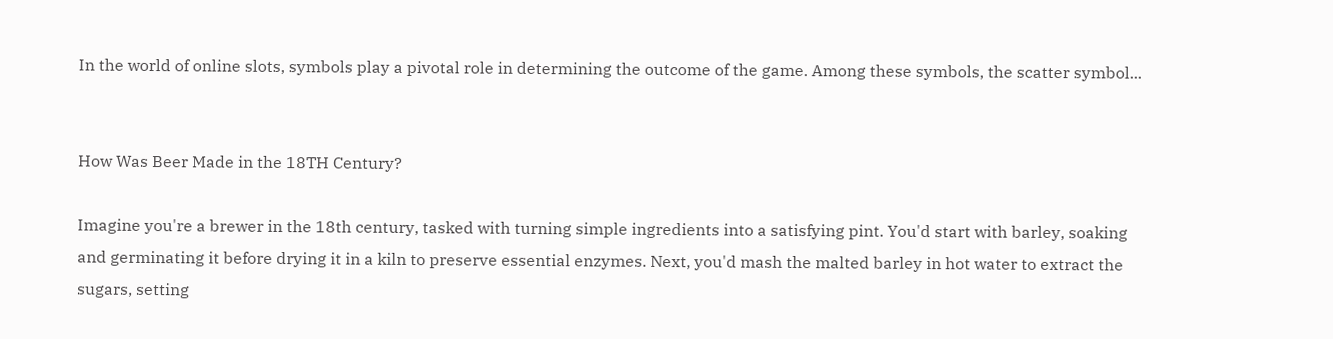In the world of online slots, symbols play a pivotal role in determining the outcome of the game. Among these symbols, the scatter symbol...


How Was Beer Made in the 18TH Century?

Imagine you're a brewer in the 18th century, tasked with turning simple ingredients into a satisfying pint. You'd start with barley, soaking and germinating it before drying it in a kiln to preserve essential enzymes. Next, you'd mash the malted barley in hot water to extract the sugars, setting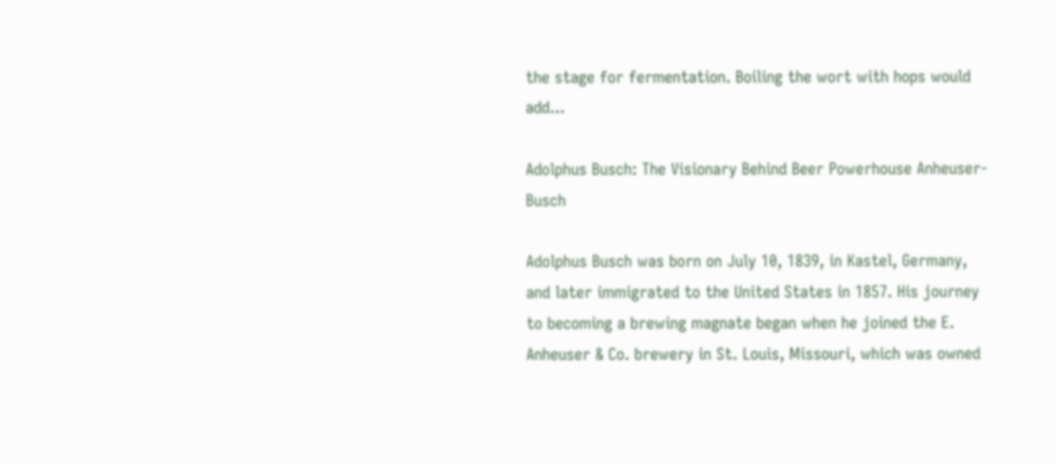the stage for fermentation. Boiling the wort with hops would add...

Adolphus Busch: The Visionary Behind Beer Powerhouse Anheuser-Busch

Adolphus Busch was born on July 10, 1839, in Kastel, Germany, and later immigrated to the United States in 1857. His journey to becoming a brewing magnate began when he joined the E. Anheuser & Co. brewery in St. Louis, Missouri, which was owned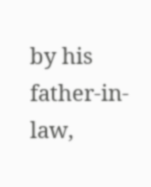by his father-in-law,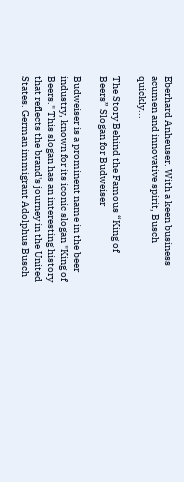Eberhard Anheuser. With a keen business acumen and innovative spirit, Busch quickly...

The Story Behind the Famous “King of Beers” Slogan for Budweiser

Budweiser is a prominent name in the beer industry, known for its iconic slogan "King of Beers." This slogan has an interesting history that reflects the brand's journey in the United States. German immigrant Adolphus Busch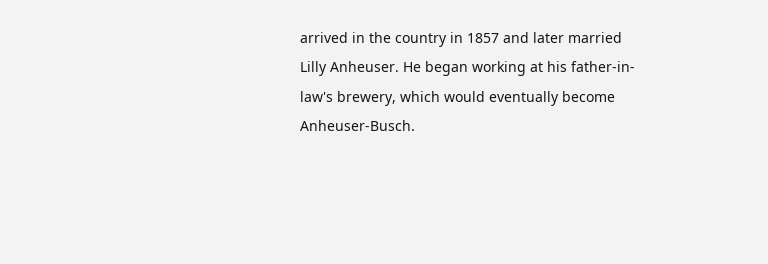arrived in the country in 1857 and later married Lilly Anheuser. He began working at his father-in-law's brewery, which would eventually become Anheuser-Busch.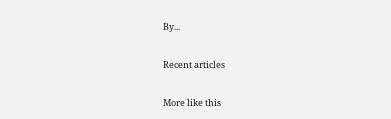By...

Recent articles

More like this